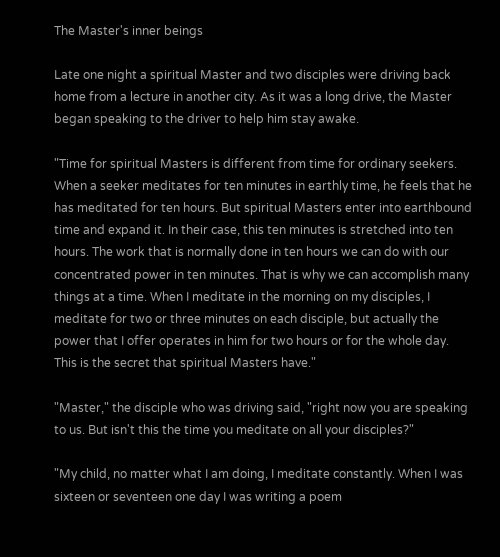The Master's inner beings

Late one night a spiritual Master and two disciples were driving back home from a lecture in another city. As it was a long drive, the Master began speaking to the driver to help him stay awake.

"Time for spiritual Masters is different from time for ordinary seekers. When a seeker meditates for ten minutes in earthly time, he feels that he has meditated for ten hours. But spiritual Masters enter into earthbound time and expand it. In their case, this ten minutes is stretched into ten hours. The work that is normally done in ten hours we can do with our concentrated power in ten minutes. That is why we can accomplish many things at a time. When I meditate in the morning on my disciples, I meditate for two or three minutes on each disciple, but actually the power that I offer operates in him for two hours or for the whole day. This is the secret that spiritual Masters have."

"Master," the disciple who was driving said, "right now you are speaking to us. But isn't this the time you meditate on all your disciples?"

"My child, no matter what I am doing, I meditate constantly. When I was sixteen or seventeen one day I was writing a poem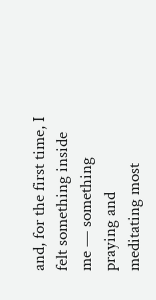and, for the first time, I felt something inside me — something praying and meditating most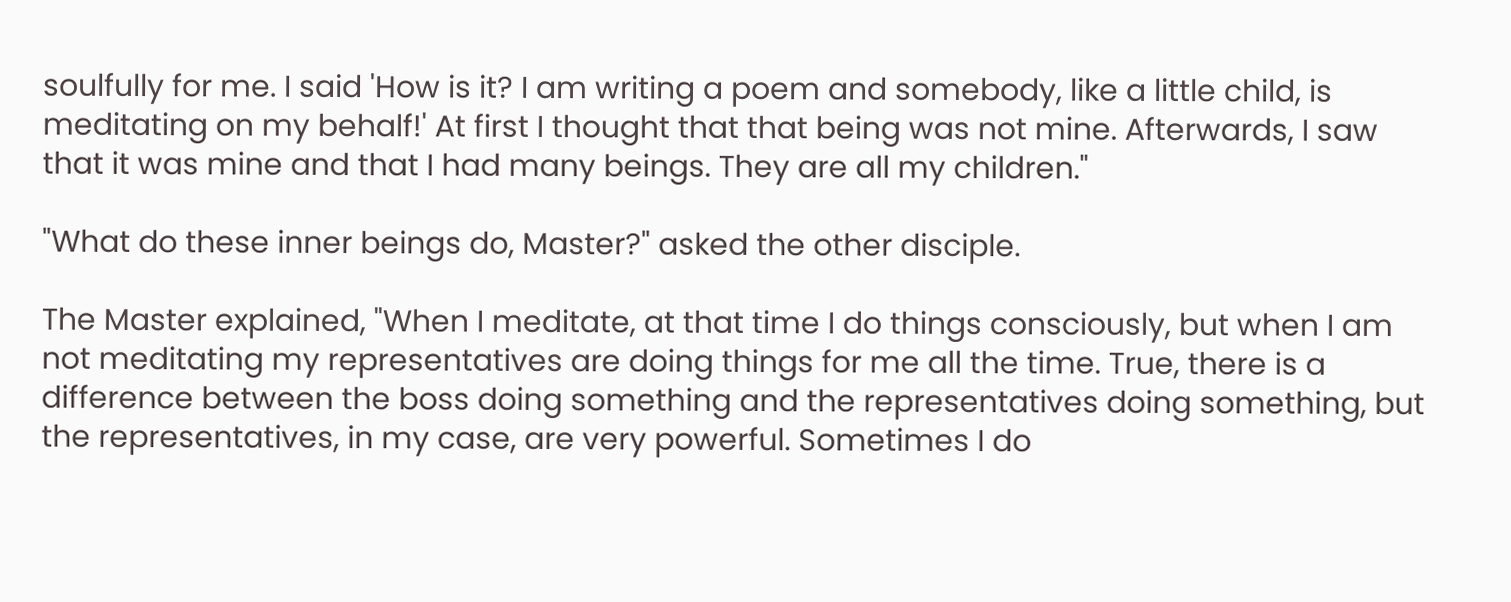soulfully for me. I said 'How is it? I am writing a poem and somebody, like a little child, is meditating on my behalf!' At first I thought that that being was not mine. Afterwards, I saw that it was mine and that I had many beings. They are all my children."

"What do these inner beings do, Master?" asked the other disciple.

The Master explained, "When I meditate, at that time I do things consciously, but when I am not meditating my representatives are doing things for me all the time. True, there is a difference between the boss doing something and the representatives doing something, but the representatives, in my case, are very powerful. Sometimes I do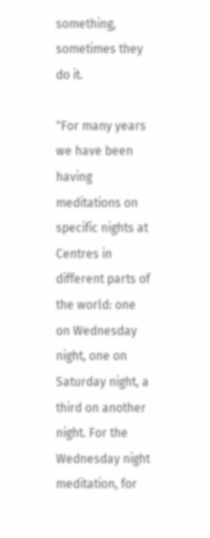something, sometimes they do it.

"For many years we have been having meditations on specific nights at Centres in different parts of the world: one on Wednesday night, one on Saturday night, a third on another night. For the Wednesday night meditation, for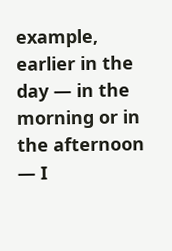example, earlier in the day — in the morning or in the afternoon — I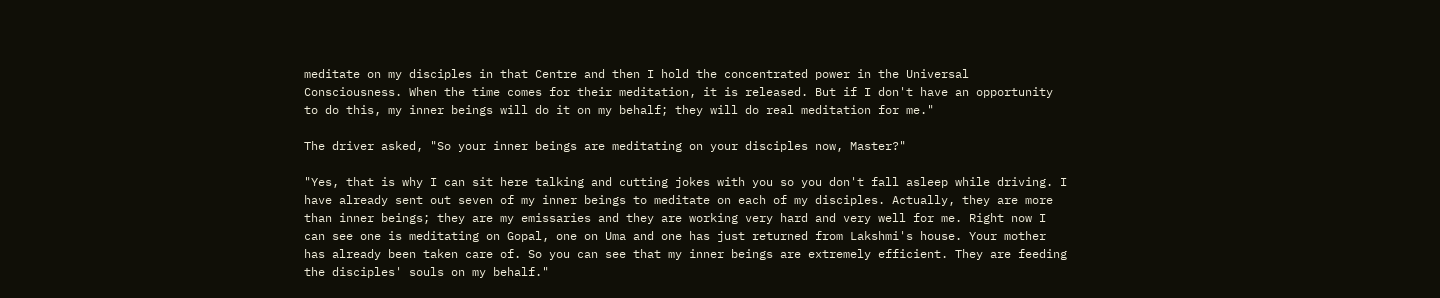meditate on my disciples in that Centre and then I hold the concentrated power in the Universal Consciousness. When the time comes for their meditation, it is released. But if I don't have an opportunity to do this, my inner beings will do it on my behalf; they will do real meditation for me."

The driver asked, "So your inner beings are meditating on your disciples now, Master?"

"Yes, that is why I can sit here talking and cutting jokes with you so you don't fall asleep while driving. I have already sent out seven of my inner beings to meditate on each of my disciples. Actually, they are more than inner beings; they are my emissaries and they are working very hard and very well for me. Right now I can see one is meditating on Gopal, one on Uma and one has just returned from Lakshmi's house. Your mother has already been taken care of. So you can see that my inner beings are extremely efficient. They are feeding the disciples' souls on my behalf."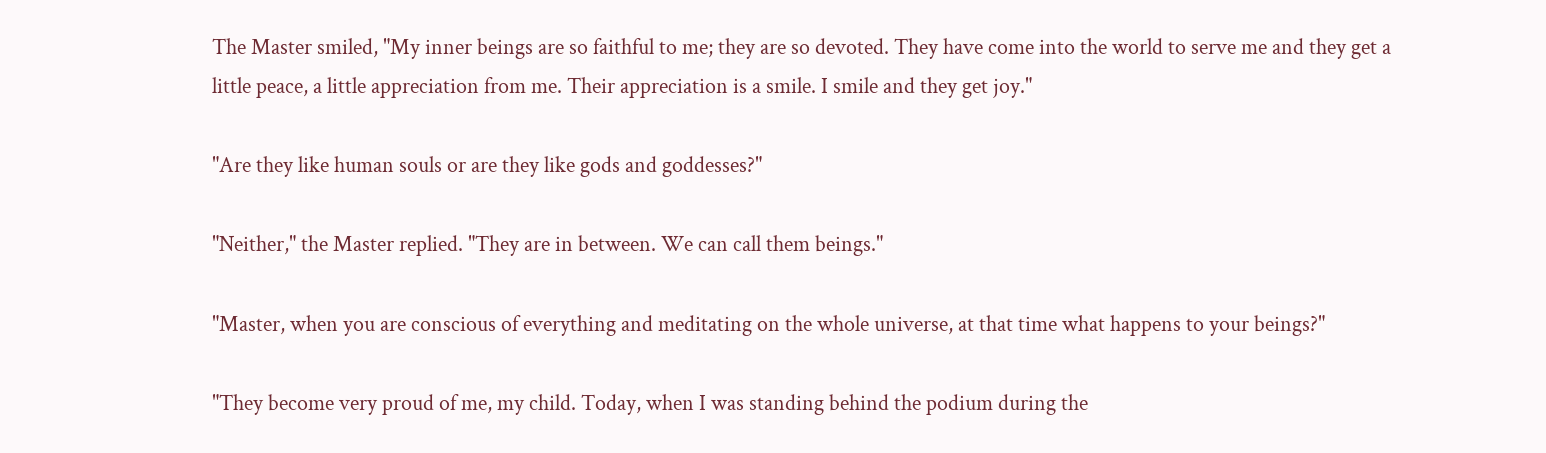The Master smiled, "My inner beings are so faithful to me; they are so devoted. They have come into the world to serve me and they get a little peace, a little appreciation from me. Their appreciation is a smile. I smile and they get joy."

"Are they like human souls or are they like gods and goddesses?"

"Neither," the Master replied. "They are in between. We can call them beings."

"Master, when you are conscious of everything and meditating on the whole universe, at that time what happens to your beings?"

"They become very proud of me, my child. Today, when I was standing behind the podium during the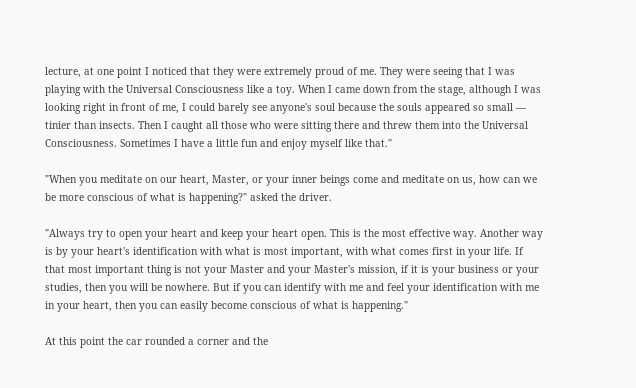lecture, at one point I noticed that they were extremely proud of me. They were seeing that I was playing with the Universal Consciousness like a toy. When I came down from the stage, although I was looking right in front of me, I could barely see anyone's soul because the souls appeared so small — tinier than insects. Then I caught all those who were sitting there and threw them into the Universal Consciousness. Sometimes I have a little fun and enjoy myself like that."

"When you meditate on our heart, Master, or your inner beings come and meditate on us, how can we be more conscious of what is happening?" asked the driver.

"Always try to open your heart and keep your heart open. This is the most effective way. Another way is by your heart's identification with what is most important, with what comes first in your life. If that most important thing is not your Master and your Master's mission, if it is your business or your studies, then you will be nowhere. But if you can identify with me and feel your identification with me in your heart, then you can easily become conscious of what is happening."

At this point the car rounded a corner and the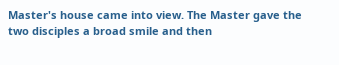Master's house came into view. The Master gave the two disciples a broad smile and then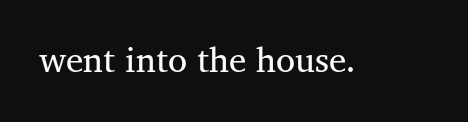went into the house.